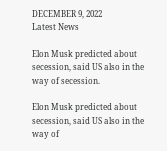DECEMBER 9, 2022
Latest News

Elon Musk predicted about secession, said US also in the way of secession.

Elon Musk predicted about secession, said US also in the way of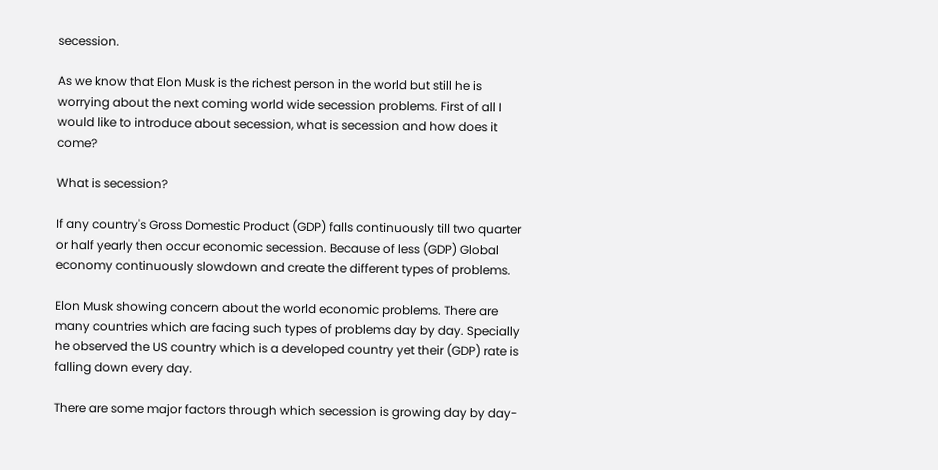secession.

As we know that Elon Musk is the richest person in the world but still he is worrying about the next coming world wide secession problems. First of all I would like to introduce about secession, what is secession and how does it come?

What is secession?

If any country's Gross Domestic Product (GDP) falls continuously till two quarter or half yearly then occur economic secession. Because of less (GDP) Global economy continuously slowdown and create the different types of problems.

Elon Musk showing concern about the world economic problems. There are many countries which are facing such types of problems day by day. Specially he observed the US country which is a developed country yet their (GDP) rate is falling down every day.

There are some major factors through which secession is growing day by day-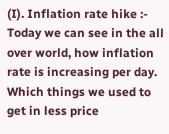(I). Inflation rate hike :- Today we can see in the all over world, how inflation rate is increasing per day. Which things we used to get in less price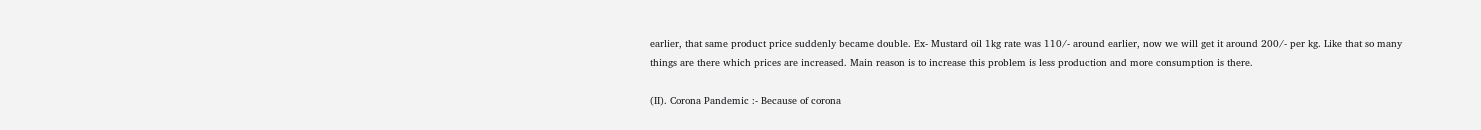earlier, that same product price suddenly became double. Ex- Mustard oil 1kg rate was 110/- around earlier, now we will get it around 200/- per kg. Like that so many things are there which prices are increased. Main reason is to increase this problem is less production and more consumption is there.

(II). Corona Pandemic :- Because of corona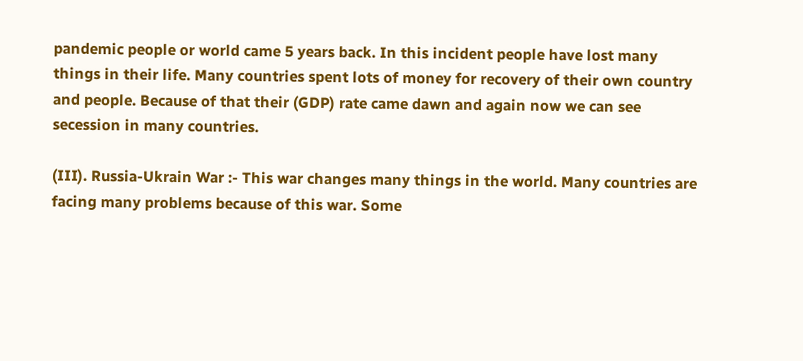pandemic people or world came 5 years back. In this incident people have lost many things in their life. Many countries spent lots of money for recovery of their own country and people. Because of that their (GDP) rate came dawn and again now we can see secession in many countries.

(III). Russia-Ukrain War :- This war changes many things in the world. Many countries are facing many problems because of this war. Some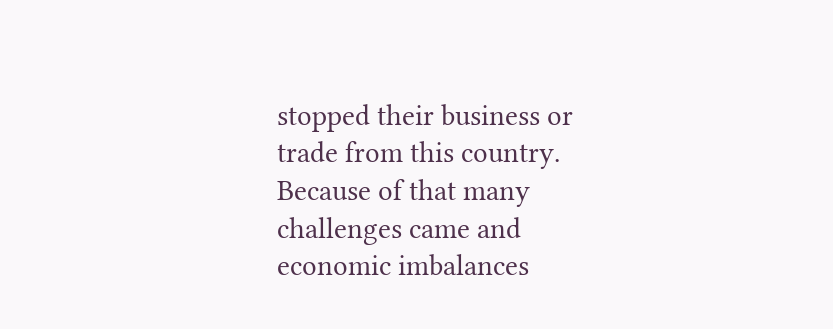stopped their business or trade from this country. Because of that many challenges came and economic imbalances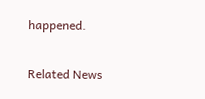happened.

Related News